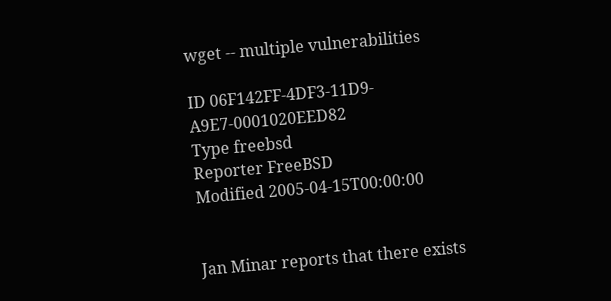wget -- multiple vulnerabilities

ID 06F142FF-4DF3-11D9-A9E7-0001020EED82
Type freebsd
Reporter FreeBSD
Modified 2005-04-15T00:00:00


Jan Minar reports that there exists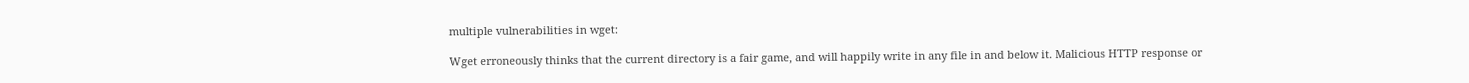multiple vulnerabilities in wget:

Wget erroneously thinks that the current directory is a fair game, and will happily write in any file in and below it. Malicious HTTP response or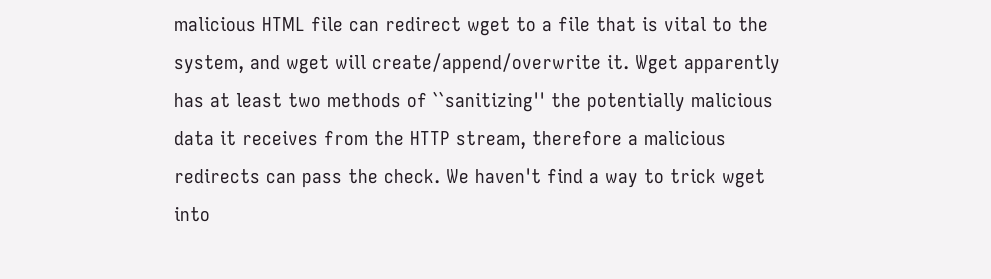malicious HTML file can redirect wget to a file that is vital to the system, and wget will create/append/overwrite it. Wget apparently has at least two methods of ``sanitizing'' the potentially malicious data it receives from the HTTP stream, therefore a malicious redirects can pass the check. We haven't find a way to trick wget into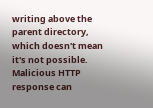writing above the parent directory, which doesn't mean it's not possible. Malicious HTTP response can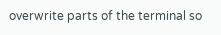overwrite parts of the terminal so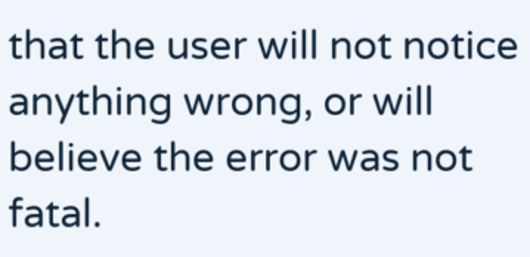that the user will not notice anything wrong, or will believe the error was not fatal.